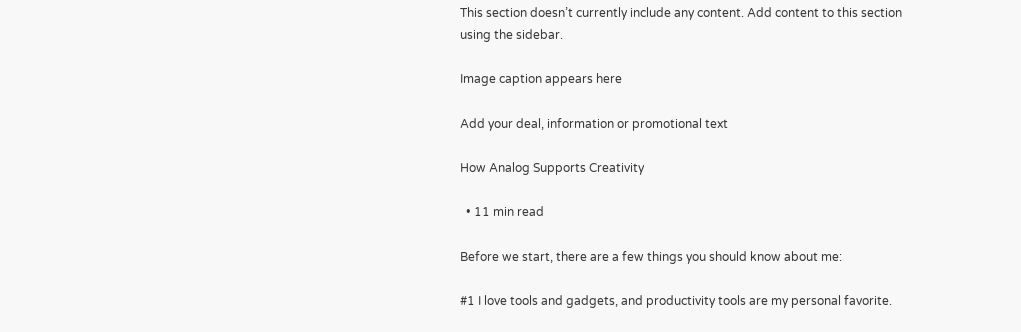This section doesn’t currently include any content. Add content to this section using the sidebar.

Image caption appears here

Add your deal, information or promotional text

How Analog Supports Creativity

  • 11 min read

Before we start, there are a few things you should know about me:

#1 I love tools and gadgets, and productivity tools are my personal favorite.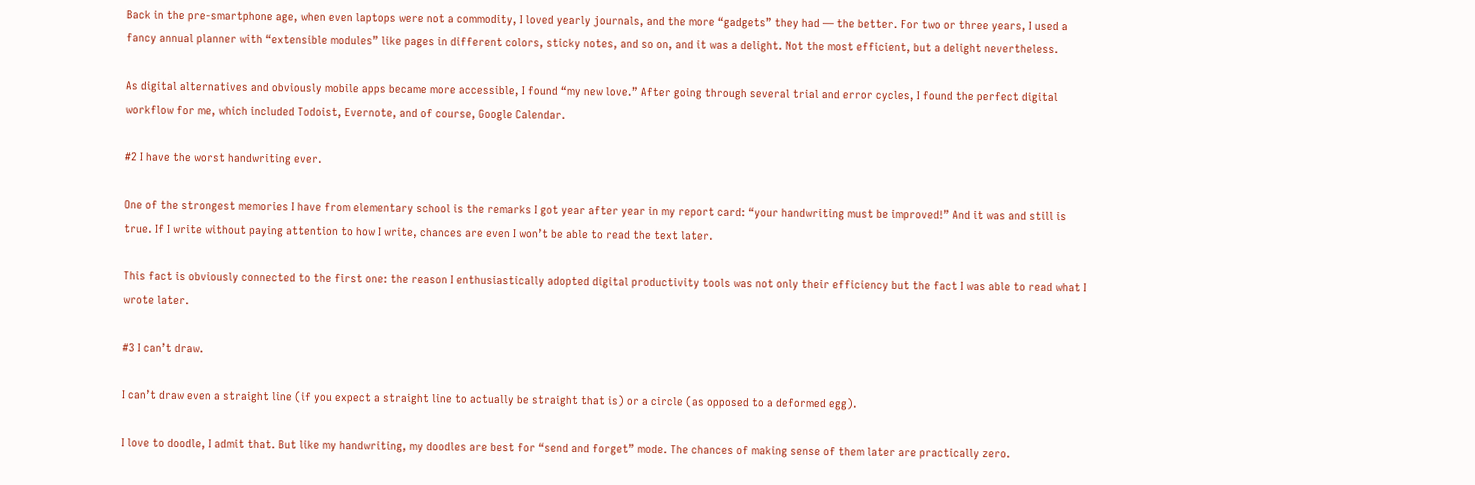Back in the pre-smartphone age, when even laptops were not a commodity, I loved yearly journals, and the more “gadgets” they had — the better. For two or three years, I used a fancy annual planner with “extensible modules” like pages in different colors, sticky notes, and so on, and it was a delight. Not the most efficient, but a delight nevertheless.

As digital alternatives and obviously mobile apps became more accessible, I found “my new love.” After going through several trial and error cycles, I found the perfect digital workflow for me, which included Todoist, Evernote, and of course, Google Calendar.

#2 I have the worst handwriting ever.

One of the strongest memories I have from elementary school is the remarks I got year after year in my report card: “your handwriting must be improved!” And it was and still is true. If I write without paying attention to how I write, chances are even I won’t be able to read the text later.

This fact is obviously connected to the first one: the reason I enthusiastically adopted digital productivity tools was not only their efficiency but the fact I was able to read what I wrote later.

#3 I can’t draw.

I can’t draw even a straight line (if you expect a straight line to actually be straight that is) or a circle (as opposed to a deformed egg).

I love to doodle, I admit that. But like my handwriting, my doodles are best for “send and forget” mode. The chances of making sense of them later are practically zero.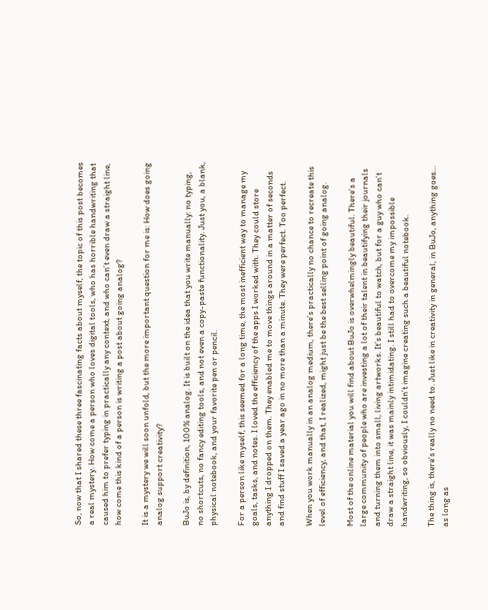So, now that I shared these three fascinating facts about myself, the topic of this post becomes a real mystery. How come a person who loves digital tools, who has horrible handwriting that caused him to prefer typing in practically any context, and who can’t even draw a straight line, how come this kind of a person is writing a post about going analog?

It is a mystery we will soon unfold, but the more important question for me is: How does going analog support creativity?

BuJo is, by definition, 100% analog. It is built on the idea that you write manually: no typing, no shortcuts, no fancy editing tools, and not even a copy-paste functionality. Just you, a blank, physical notebook, and your favorite pen or pencil.

For a person like myself, this seemed for a long time, the most inefficient way to manage my goals, tasks, and notes. I loved the efficiency of the apps I worked with. They could store anything I dropped on them. They enabled me to move things around in a matter of seconds and find stuff I saved a year ago in no more than a minute. They were perfect. Too perfect.

When you work manually in an analog medium, there’s practically no chance to recreate this level of efficiency, and that, I realized, might just be the best selling point of going analog.

Most of the online material you will find about BuJo is overwhelmingly beautiful. There’s a large community of people who are investing a lot of their talent in beautifying their journals and turning them into small, living artworks. It’s beautiful to watch, but for a guy who can’t draw a straight line, it was mainly intimidating. I still had to overcome my impossible handwriting, so obviously, I couldn’t imagine creating such a beautiful notebook.

The thing is, there’s really no need to. Just like in creativity in general, in BuJo, anything goes… as long as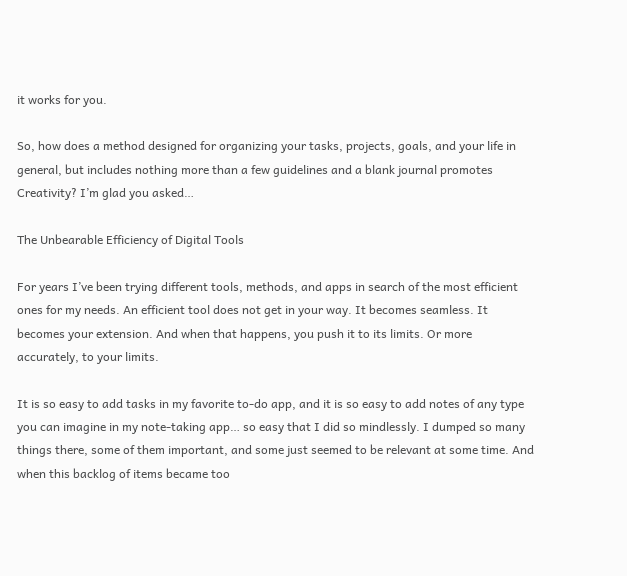it works for you.

So, how does a method designed for organizing your tasks, projects, goals, and your life in general, but includes nothing more than a few guidelines and a blank journal promotes Creativity? I’m glad you asked…

The Unbearable Efficiency of Digital Tools

For years I’ve been trying different tools, methods, and apps in search of the most efficient ones for my needs. An efficient tool does not get in your way. It becomes seamless. It becomes your extension. And when that happens, you push it to its limits. Or more accurately, to your limits.

It is so easy to add tasks in my favorite to-do app, and it is so easy to add notes of any type you can imagine in my note-taking app… so easy that I did so mindlessly. I dumped so many things there, some of them important, and some just seemed to be relevant at some time. And when this backlog of items became too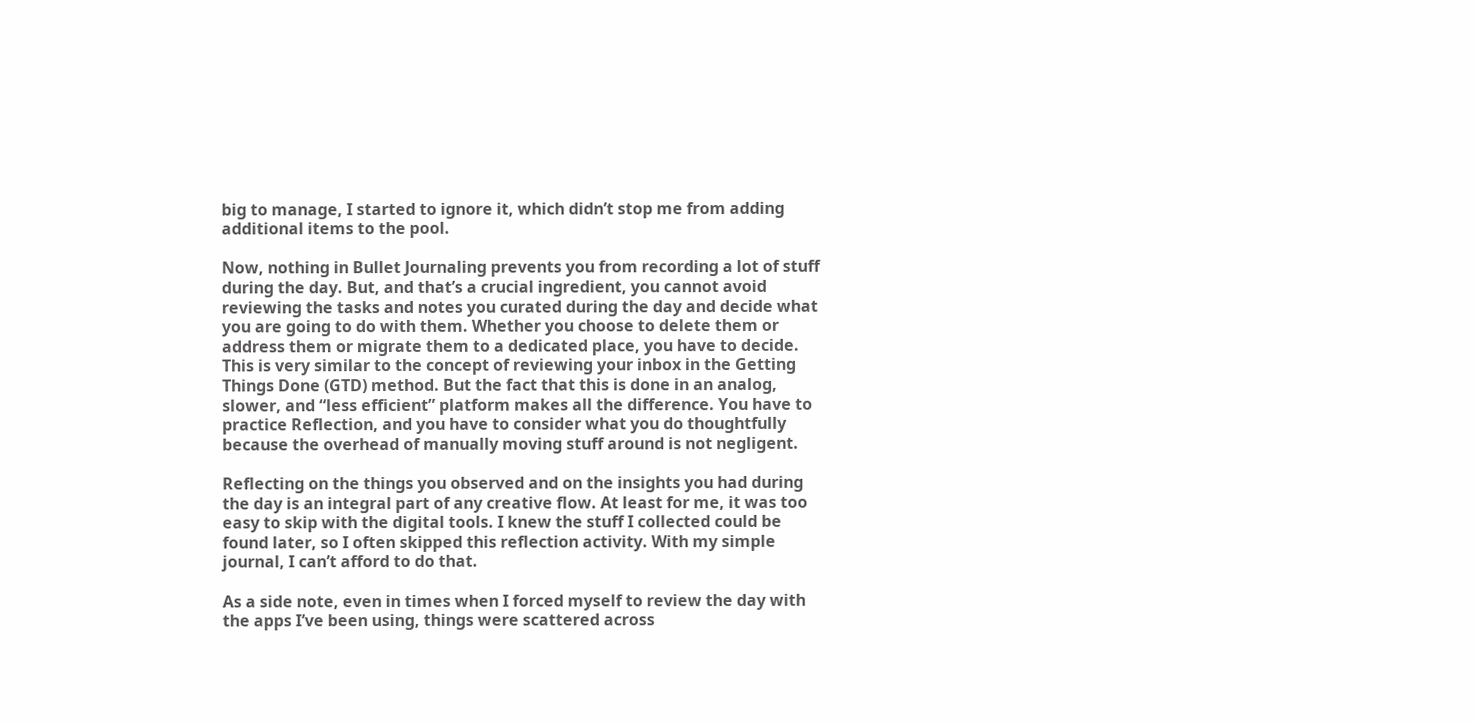big to manage, I started to ignore it, which didn’t stop me from adding additional items to the pool.

Now, nothing in Bullet Journaling prevents you from recording a lot of stuff during the day. But, and that’s a crucial ingredient, you cannot avoid reviewing the tasks and notes you curated during the day and decide what you are going to do with them. Whether you choose to delete them or address them or migrate them to a dedicated place, you have to decide. This is very similar to the concept of reviewing your inbox in the Getting Things Done (GTD) method. But the fact that this is done in an analog, slower, and “less efficient” platform makes all the difference. You have to practice Reflection, and you have to consider what you do thoughtfully because the overhead of manually moving stuff around is not negligent.

Reflecting on the things you observed and on the insights you had during the day is an integral part of any creative flow. At least for me, it was too easy to skip with the digital tools. I knew the stuff I collected could be found later, so I often skipped this reflection activity. With my simple journal, I can’t afford to do that.

As a side note, even in times when I forced myself to review the day with the apps I’ve been using, things were scattered across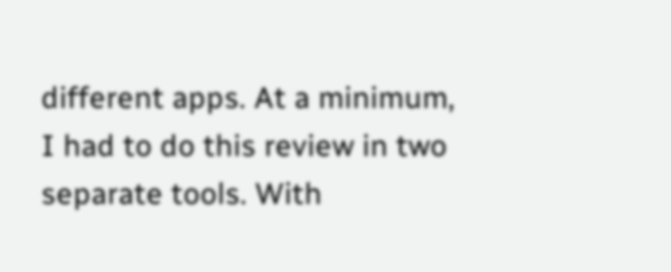different apps. At a minimum, I had to do this review in two separate tools. With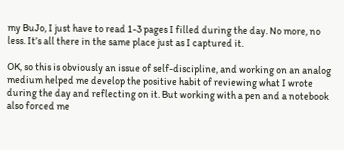my BuJo, I just have to read 1-3 pages I filled during the day. No more, no less. It’s all there in the same place just as I captured it.

OK, so this is obviously an issue of self-discipline, and working on an analog medium helped me develop the positive habit of reviewing what I wrote during the day and reflecting on it. But working with a pen and a notebook also forced me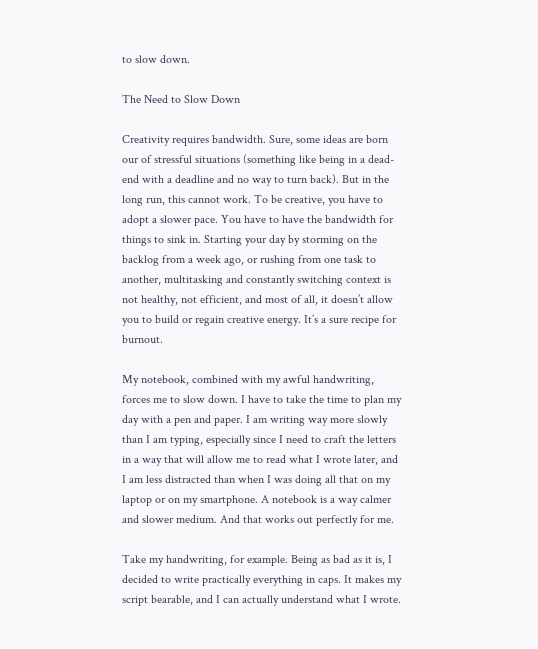to slow down.

The Need to Slow Down

Creativity requires bandwidth. Sure, some ideas are born our of stressful situations (something like being in a dead-end with a deadline and no way to turn back). But in the long run, this cannot work. To be creative, you have to adopt a slower pace. You have to have the bandwidth for things to sink in. Starting your day by storming on the backlog from a week ago, or rushing from one task to another, multitasking and constantly switching context is not healthy, not efficient, and most of all, it doesn’t allow you to build or regain creative energy. It’s a sure recipe for burnout.

My notebook, combined with my awful handwriting, forces me to slow down. I have to take the time to plan my day with a pen and paper. I am writing way more slowly than I am typing, especially since I need to craft the letters in a way that will allow me to read what I wrote later, and I am less distracted than when I was doing all that on my laptop or on my smartphone. A notebook is a way calmer and slower medium. And that works out perfectly for me.

Take my handwriting, for example. Being as bad as it is, I decided to write practically everything in caps. It makes my script bearable, and I can actually understand what I wrote.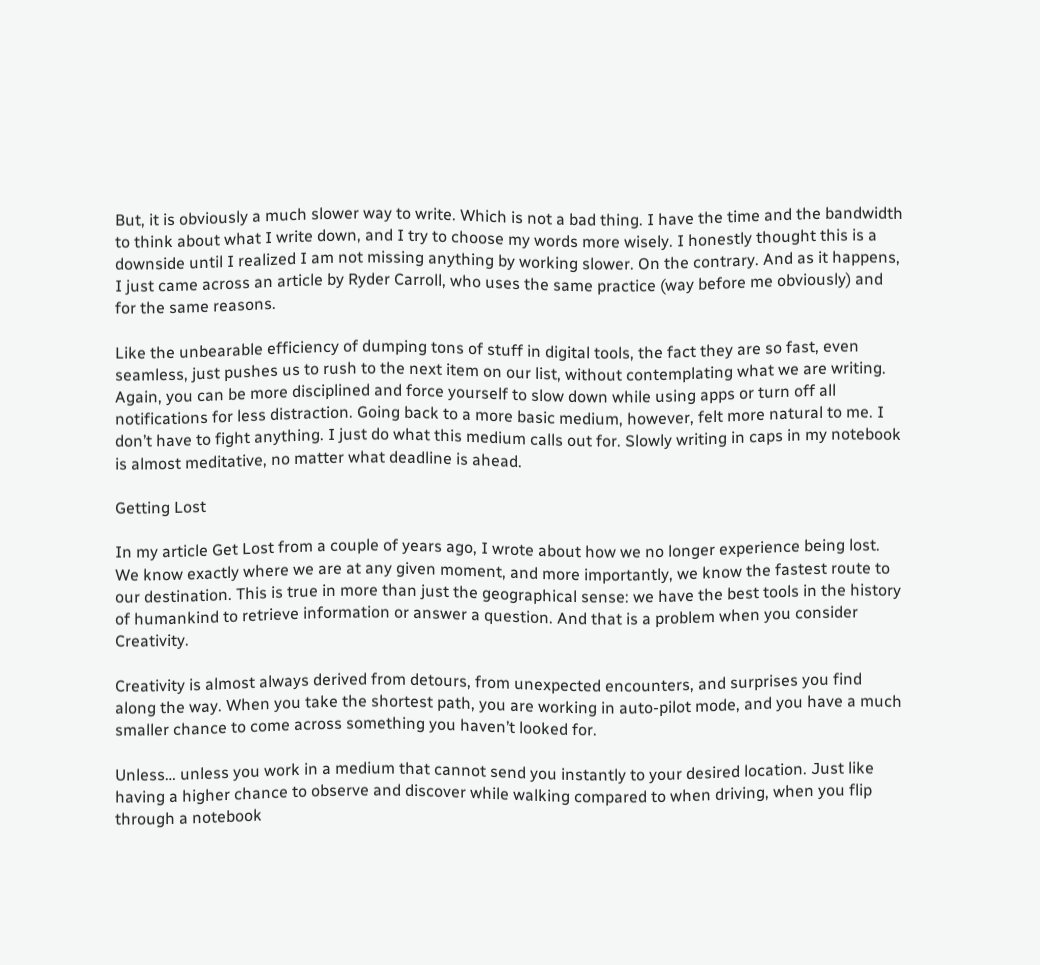But, it is obviously a much slower way to write. Which is not a bad thing. I have the time and the bandwidth to think about what I write down, and I try to choose my words more wisely. I honestly thought this is a downside until I realized I am not missing anything by working slower. On the contrary. And as it happens, I just came across an article by Ryder Carroll, who uses the same practice (way before me obviously) and for the same reasons.

Like the unbearable efficiency of dumping tons of stuff in digital tools, the fact they are so fast, even seamless, just pushes us to rush to the next item on our list, without contemplating what we are writing. Again, you can be more disciplined and force yourself to slow down while using apps or turn off all notifications for less distraction. Going back to a more basic medium, however, felt more natural to me. I don’t have to fight anything. I just do what this medium calls out for. Slowly writing in caps in my notebook is almost meditative, no matter what deadline is ahead.

Getting Lost

In my article Get Lost from a couple of years ago, I wrote about how we no longer experience being lost. We know exactly where we are at any given moment, and more importantly, we know the fastest route to our destination. This is true in more than just the geographical sense: we have the best tools in the history of humankind to retrieve information or answer a question. And that is a problem when you consider Creativity.

Creativity is almost always derived from detours, from unexpected encounters, and surprises you find along the way. When you take the shortest path, you are working in auto-pilot mode, and you have a much smaller chance to come across something you haven’t looked for.

Unless… unless you work in a medium that cannot send you instantly to your desired location. Just like having a higher chance to observe and discover while walking compared to when driving, when you flip through a notebook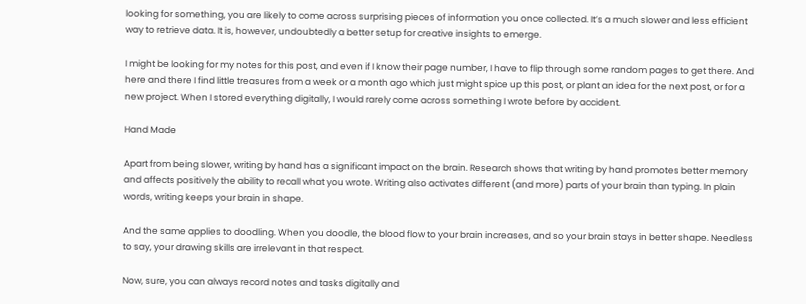looking for something, you are likely to come across surprising pieces of information you once collected. It’s a much slower and less efficient way to retrieve data. It is, however, undoubtedly a better setup for creative insights to emerge.

I might be looking for my notes for this post, and even if I know their page number, I have to flip through some random pages to get there. And here and there I find little treasures from a week or a month ago which just might spice up this post, or plant an idea for the next post, or for a new project. When I stored everything digitally, I would rarely come across something I wrote before by accident.

Hand Made

Apart from being slower, writing by hand has a significant impact on the brain. Research shows that writing by hand promotes better memory and affects positively the ability to recall what you wrote. Writing also activates different (and more) parts of your brain than typing. In plain words, writing keeps your brain in shape.

And the same applies to doodling. When you doodle, the blood flow to your brain increases, and so your brain stays in better shape. Needless to say, your drawing skills are irrelevant in that respect.

Now, sure, you can always record notes and tasks digitally and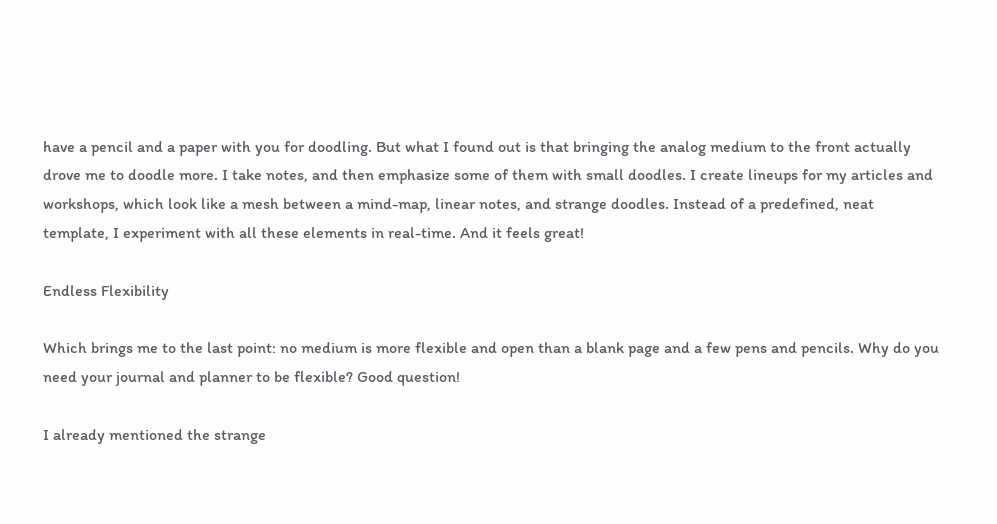have a pencil and a paper with you for doodling. But what I found out is that bringing the analog medium to the front actually drove me to doodle more. I take notes, and then emphasize some of them with small doodles. I create lineups for my articles and workshops, which look like a mesh between a mind-map, linear notes, and strange doodles. Instead of a predefined, neat template, I experiment with all these elements in real-time. And it feels great!

Endless Flexibility

Which brings me to the last point: no medium is more flexible and open than a blank page and a few pens and pencils. Why do you need your journal and planner to be flexible? Good question!

I already mentioned the strange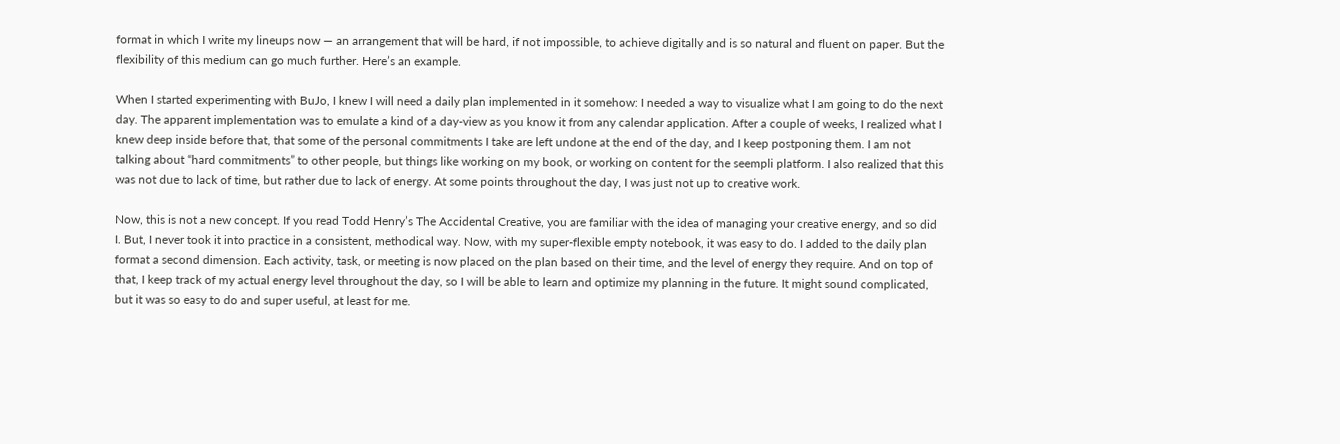format in which I write my lineups now — an arrangement that will be hard, if not impossible, to achieve digitally and is so natural and fluent on paper. But the flexibility of this medium can go much further. Here’s an example.

When I started experimenting with BuJo, I knew I will need a daily plan implemented in it somehow: I needed a way to visualize what I am going to do the next day. The apparent implementation was to emulate a kind of a day-view as you know it from any calendar application. After a couple of weeks, I realized what I knew deep inside before that, that some of the personal commitments I take are left undone at the end of the day, and I keep postponing them. I am not talking about “hard commitments” to other people, but things like working on my book, or working on content for the seempli platform. I also realized that this was not due to lack of time, but rather due to lack of energy. At some points throughout the day, I was just not up to creative work.

Now, this is not a new concept. If you read Todd Henry’s The Accidental Creative, you are familiar with the idea of managing your creative energy, and so did I. But, I never took it into practice in a consistent, methodical way. Now, with my super-flexible empty notebook, it was easy to do. I added to the daily plan format a second dimension. Each activity, task, or meeting is now placed on the plan based on their time, and the level of energy they require. And on top of that, I keep track of my actual energy level throughout the day, so I will be able to learn and optimize my planning in the future. It might sound complicated, but it was so easy to do and super useful, at least for me.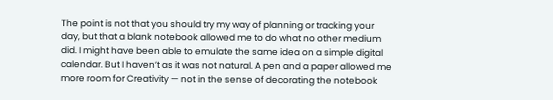The point is not that you should try my way of planning or tracking your day, but that a blank notebook allowed me to do what no other medium did. I might have been able to emulate the same idea on a simple digital calendar. But I haven’t as it was not natural. A pen and a paper allowed me more room for Creativity — not in the sense of decorating the notebook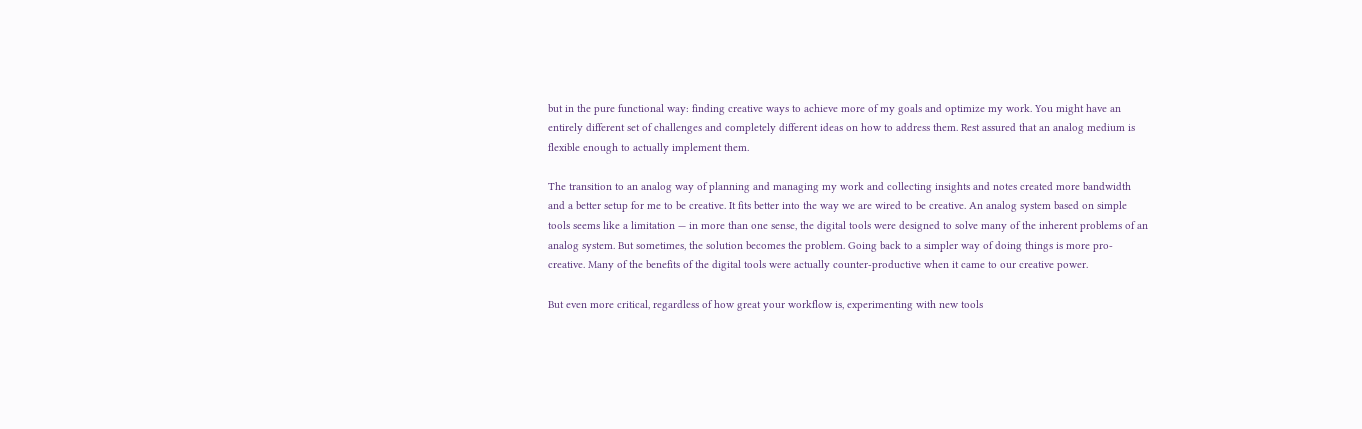but in the pure functional way: finding creative ways to achieve more of my goals and optimize my work. You might have an entirely different set of challenges and completely different ideas on how to address them. Rest assured that an analog medium is flexible enough to actually implement them.

The transition to an analog way of planning and managing my work and collecting insights and notes created more bandwidth and a better setup for me to be creative. It fits better into the way we are wired to be creative. An analog system based on simple tools seems like a limitation — in more than one sense, the digital tools were designed to solve many of the inherent problems of an analog system. But sometimes, the solution becomes the problem. Going back to a simpler way of doing things is more pro-creative. Many of the benefits of the digital tools were actually counter-productive when it came to our creative power.

But even more critical, regardless of how great your workflow is, experimenting with new tools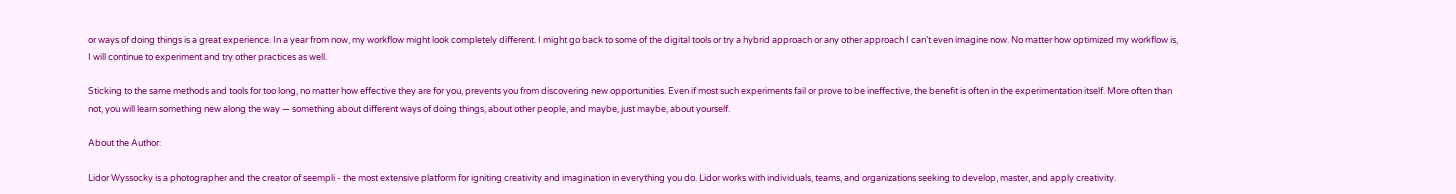or ways of doing things is a great experience. In a year from now, my workflow might look completely different. I might go back to some of the digital tools or try a hybrid approach or any other approach I can’t even imagine now. No matter how optimized my workflow is, I will continue to experiment and try other practices as well.

Sticking to the same methods and tools for too long, no matter how effective they are for you, prevents you from discovering new opportunities. Even if most such experiments fail or prove to be ineffective, the benefit is often in the experimentation itself. More often than not, you will learn something new along the way — something about different ways of doing things, about other people, and maybe, just maybe, about yourself.

About the Author:

Lidor Wyssocky is a photographer and the creator of seempli - the most extensive platform for igniting creativity and imagination in everything you do. Lidor works with individuals, teams, and organizations seeking to develop, master, and apply creativity.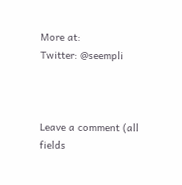More at:
Twitter: @seempli



Leave a comment (all fields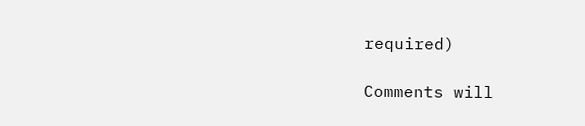required)

Comments will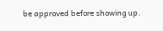be approved before showing up.